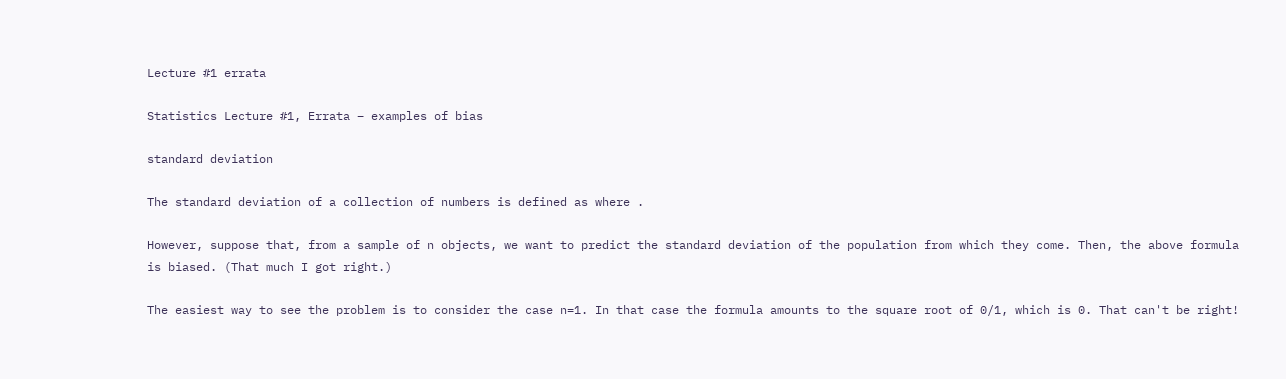Lecture #1 errata

Statistics Lecture #1, Errata – examples of bias

standard deviation

The standard deviation of a collection of numbers is defined as where .

However, suppose that, from a sample of n objects, we want to predict the standard deviation of the population from which they come. Then, the above formula is biased. (That much I got right.)

The easiest way to see the problem is to consider the case n=1. In that case the formula amounts to the square root of 0/1, which is 0. That can't be right!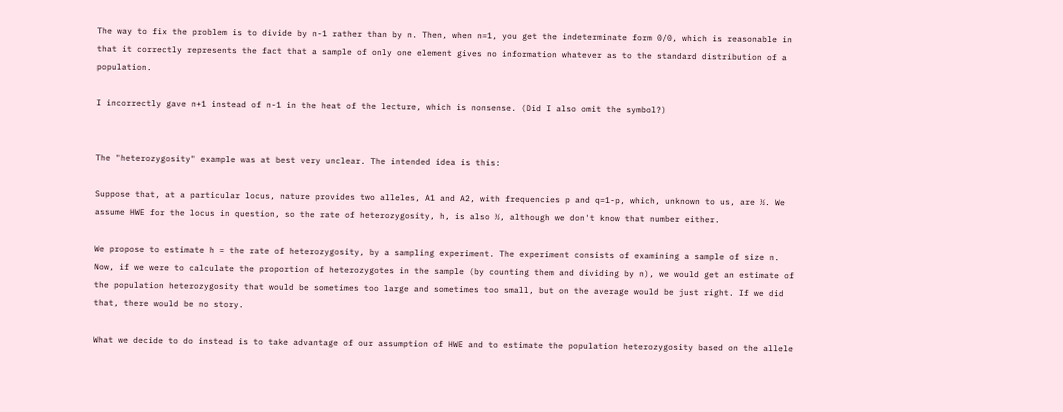The way to fix the problem is to divide by n-1 rather than by n. Then, when n=1, you get the indeterminate form 0/0, which is reasonable in that it correctly represents the fact that a sample of only one element gives no information whatever as to the standard distribution of a population.

I incorrectly gave n+1 instead of n-1 in the heat of the lecture, which is nonsense. (Did I also omit the symbol?)


The "heterozygosity" example was at best very unclear. The intended idea is this:

Suppose that, at a particular locus, nature provides two alleles, A1 and A2, with frequencies p and q=1-p, which, unknown to us, are ½. We assume HWE for the locus in question, so the rate of heterozygosity, h, is also ½, although we don't know that number either.

We propose to estimate h = the rate of heterozygosity, by a sampling experiment. The experiment consists of examining a sample of size n. Now, if we were to calculate the proportion of heterozygotes in the sample (by counting them and dividing by n), we would get an estimate of the population heterozygosity that would be sometimes too large and sometimes too small, but on the average would be just right. If we did that, there would be no story.

What we decide to do instead is to take advantage of our assumption of HWE and to estimate the population heterozygosity based on the allele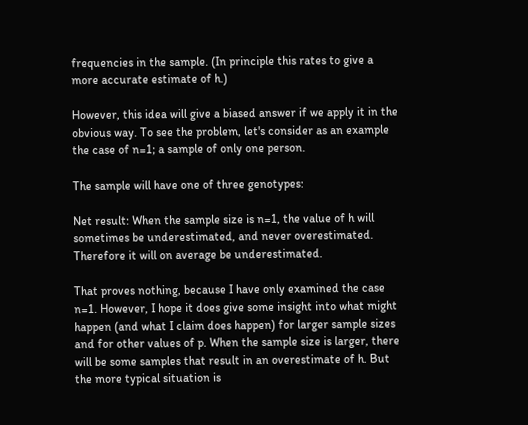frequencies in the sample. (In principle this rates to give a more accurate estimate of h.)

However, this idea will give a biased answer if we apply it in the obvious way. To see the problem, let's consider as an example the case of n=1; a sample of only one person.

The sample will have one of three genotypes:

Net result: When the sample size is n=1, the value of h will sometimes be underestimated, and never overestimated. Therefore it will on average be underestimated.

That proves nothing, because I have only examined the case n=1. However, I hope it does give some insight into what might happen (and what I claim does happen) for larger sample sizes and for other values of p. When the sample size is larger, there will be some samples that result in an overestimate of h. But the more typical situation is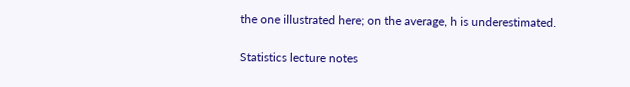the one illustrated here; on the average, h is underestimated.

Statistics lecture notes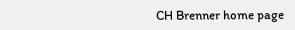CH Brenner home page